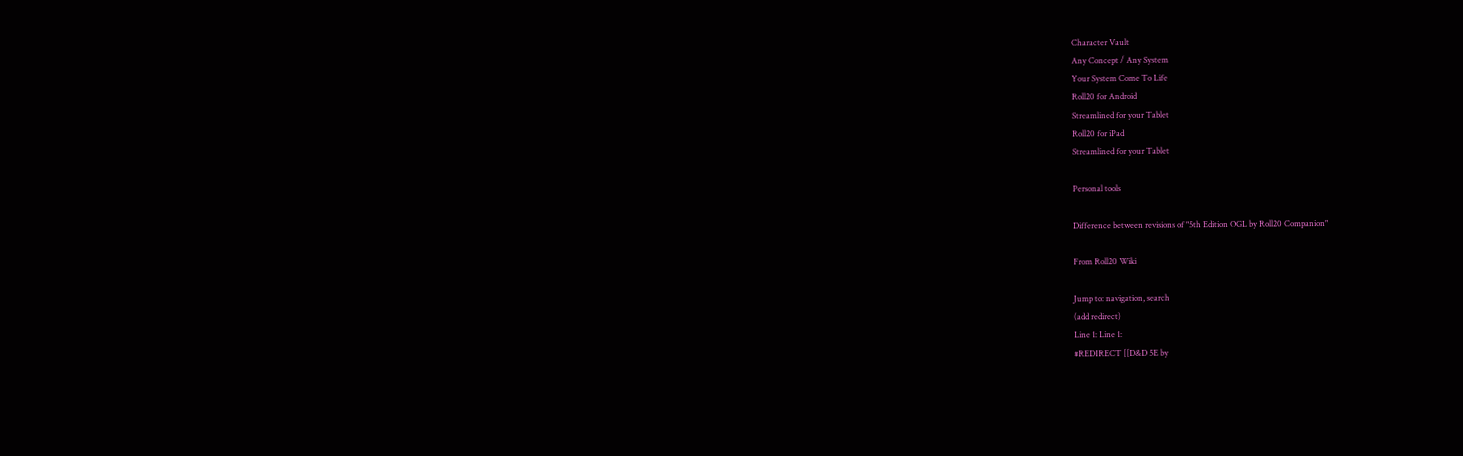Character Vault
Any Concept / Any System
Your System Come To Life
Roll20 for Android
Streamlined for your Tablet
Roll20 for iPad
Streamlined for your Tablet

Personal tools

Difference between revisions of "5th Edition OGL by Roll20 Companion"

From Roll20 Wiki

Jump to: navigation, search
(add redirect)
Line 1: Line 1:
#REDIRECT [[D&D 5E by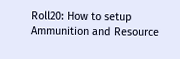Roll20: How to setup Ammunition and Resource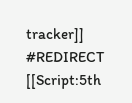tracker]]
#REDIRECT [[Script:5th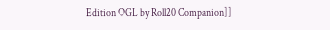Edition OGL by Roll20 Companion]]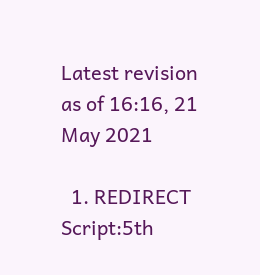Latest revision as of 16:16, 21 May 2021

  1. REDIRECT Script:5th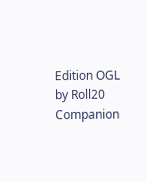Edition OGL by Roll20 Companion